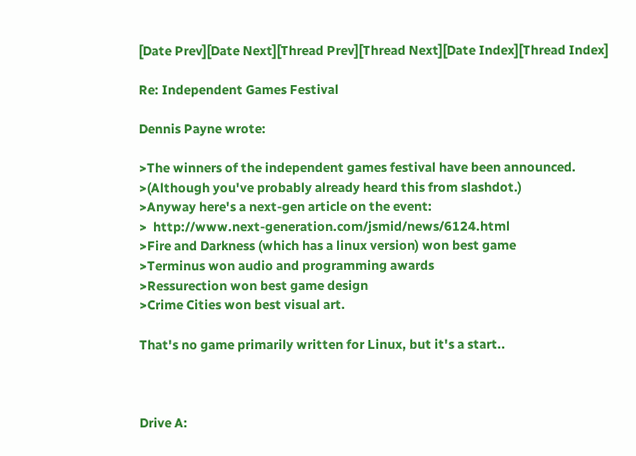[Date Prev][Date Next][Thread Prev][Thread Next][Date Index][Thread Index]

Re: Independent Games Festival

Dennis Payne wrote:

>The winners of the independent games festival have been announced.
>(Although you've probably already heard this from slashdot.)
>Anyway here's a next-gen article on the event:
>  http://www.next-generation.com/jsmid/news/6124.html
>Fire and Darkness (which has a linux version) won best game
>Terminus won audio and programming awards
>Ressurection won best game design
>Crime Cities won best visual art.

That's no game primarily written for Linux, but it's a start..



Drive A: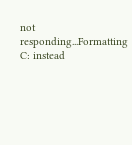not responding...Formatting C: instead